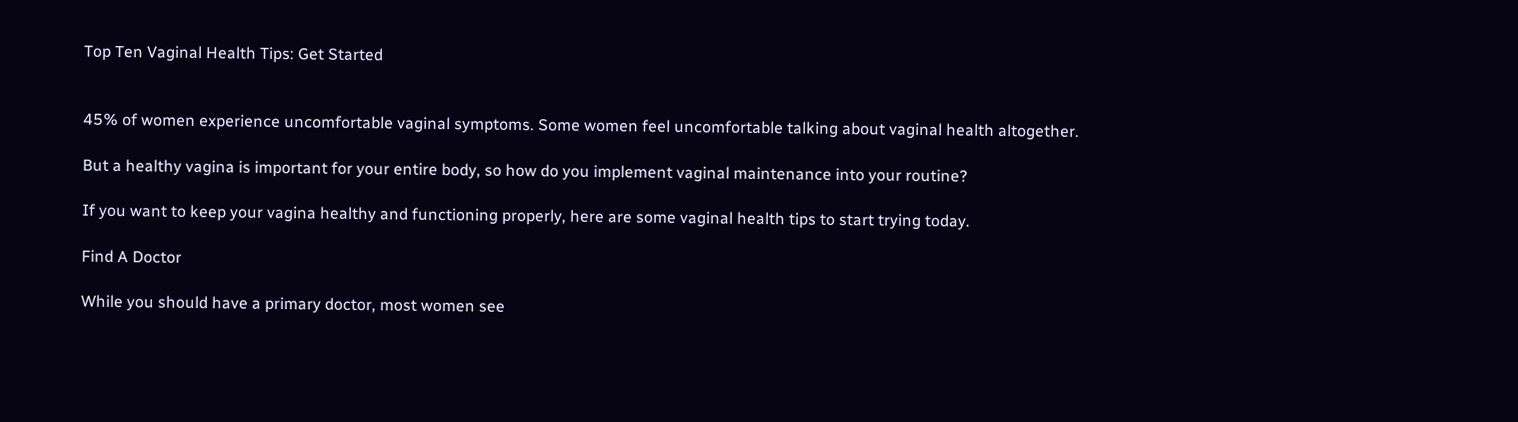Top Ten Vaginal Health Tips: Get Started


45% of women experience uncomfortable vaginal symptoms. Some women feel uncomfortable talking about vaginal health altogether.

But a healthy vagina is important for your entire body, so how do you implement vaginal maintenance into your routine?

If you want to keep your vagina healthy and functioning properly, here are some vaginal health tips to start trying today.

Find A Doctor

While you should have a primary doctor, most women see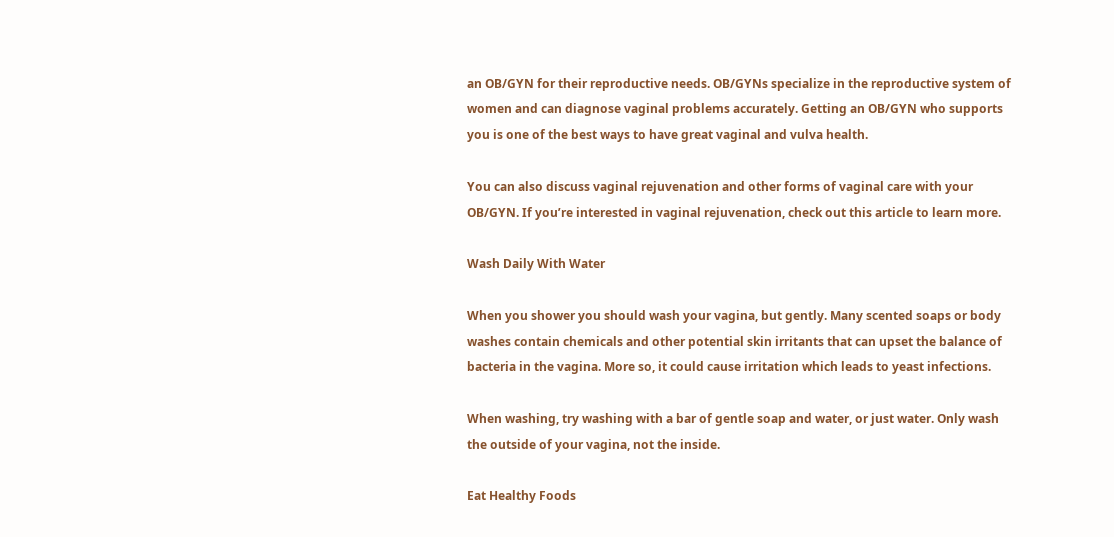an OB/GYN for their reproductive needs. OB/GYNs specialize in the reproductive system of women and can diagnose vaginal problems accurately. Getting an OB/GYN who supports you is one of the best ways to have great vaginal and vulva health.

You can also discuss vaginal rejuvenation and other forms of vaginal care with your OB/GYN. If you’re interested in vaginal rejuvenation, check out this article to learn more.

Wash Daily With Water

When you shower you should wash your vagina, but gently. Many scented soaps or body washes contain chemicals and other potential skin irritants that can upset the balance of bacteria in the vagina. More so, it could cause irritation which leads to yeast infections.

When washing, try washing with a bar of gentle soap and water, or just water. Only wash the outside of your vagina, not the inside.

Eat Healthy Foods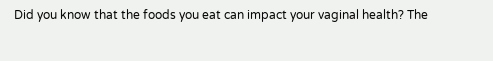Did you know that the foods you eat can impact your vaginal health? The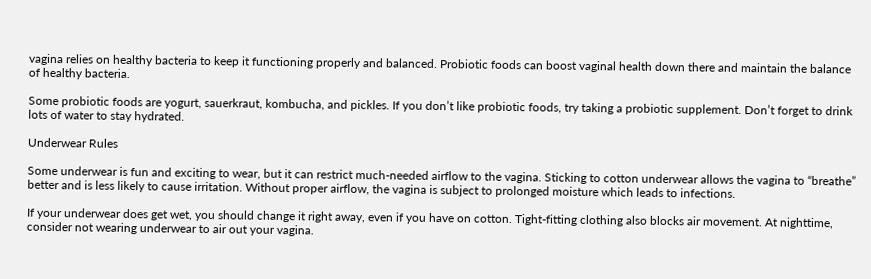vagina relies on healthy bacteria to keep it functioning properly and balanced. Probiotic foods can boost vaginal health down there and maintain the balance of healthy bacteria.

Some probiotic foods are yogurt, sauerkraut, kombucha, and pickles. If you don’t like probiotic foods, try taking a probiotic supplement. Don’t forget to drink lots of water to stay hydrated.

Underwear Rules

Some underwear is fun and exciting to wear, but it can restrict much-needed airflow to the vagina. Sticking to cotton underwear allows the vagina to “breathe” better and is less likely to cause irritation. Without proper airflow, the vagina is subject to prolonged moisture which leads to infections.

If your underwear does get wet, you should change it right away, even if you have on cotton. Tight-fitting clothing also blocks air movement. At nighttime, consider not wearing underwear to air out your vagina.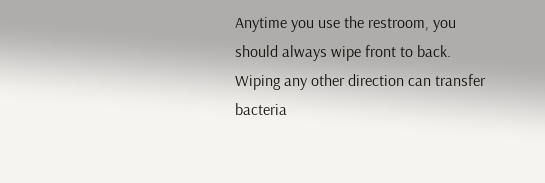Anytime you use the restroom, you should always wipe front to back. Wiping any other direction can transfer bacteria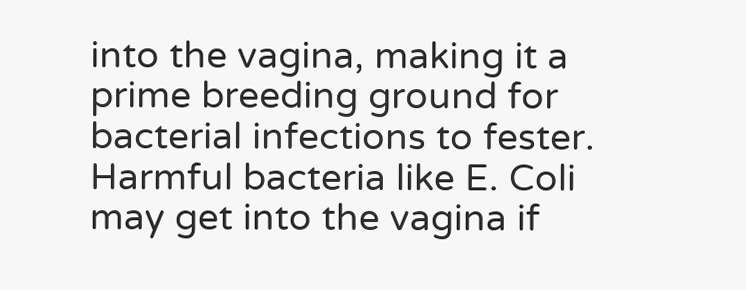into the vagina, making it a prime breeding ground for bacterial infections to fester. Harmful bacteria like E. Coli may get into the vagina if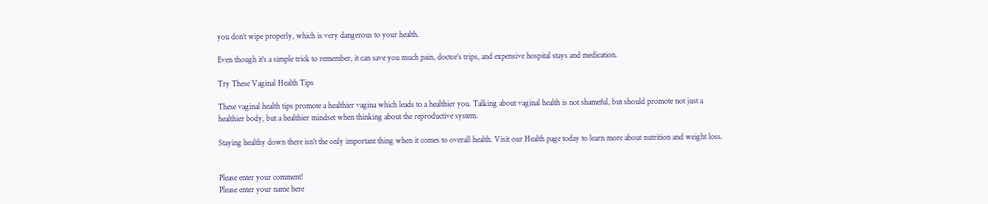you don’t wipe properly, which is very dangerous to your health.

Even though it’s a simple trick to remember, it can save you much pain, doctor’s trips, and expensive hospital stays and medication.

Try These Vaginal Health Tips

These vaginal health tips promote a healthier vagina which leads to a healthier you. Talking about vaginal health is not shameful, but should promote not just a healthier body, but a healthier mindset when thinking about the reproductive system.

Staying healthy down there isn’t the only important thing when it comes to overall health. Visit our Health page today to learn more about nutrition and weight loss.


Please enter your comment!
Please enter your name here